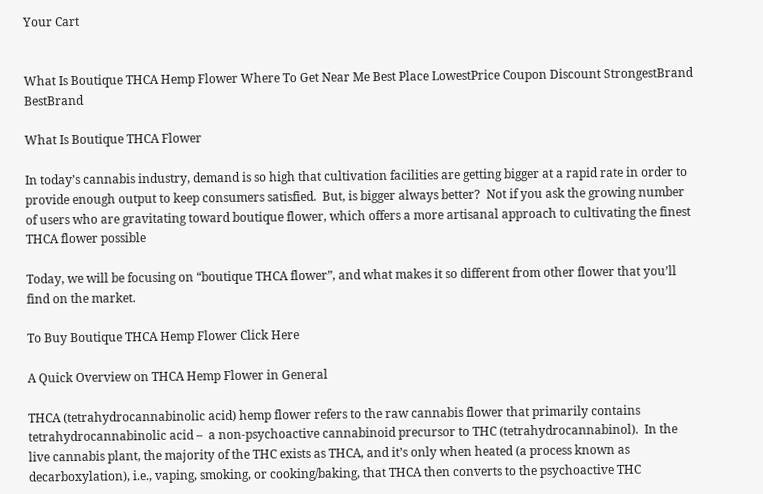Your Cart


What Is Boutique THCA Hemp Flower Where To Get Near Me Best Place LowestPrice Coupon Discount StrongestBrand BestBrand

What Is Boutique THCA Flower

In today’s cannabis industry, demand is so high that cultivation facilities are getting bigger at a rapid rate in order to provide enough output to keep consumers satisfied.  But, is bigger always better?  Not if you ask the growing number of users who are gravitating toward boutique flower, which offers a more artisanal approach to cultivating the finest THCA flower possible

Today, we will be focusing on “boutique THCA flower”, and what makes it so different from other flower that you’ll find on the market.

To Buy Boutique THCA Hemp Flower Click Here

A Quick Overview on THCA Hemp Flower in General

THCA (tetrahydrocannabinolic acid) hemp flower refers to the raw cannabis flower that primarily contains tetrahydrocannabinolic acid –  a non-psychoactive cannabinoid precursor to THC (tetrahydrocannabinol).  In the live cannabis plant, the majority of the THC exists as THCA, and it’s only when heated (a process known as decarboxylation), i.e., vaping, smoking, or cooking/baking, that THCA then converts to the psychoactive THC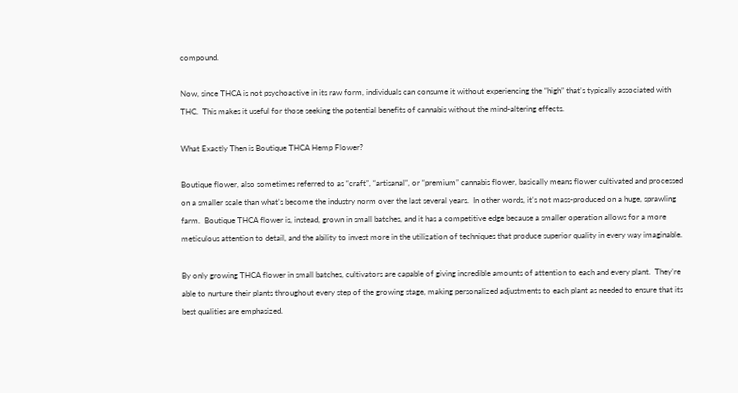compound.

Now, since THCA is not psychoactive in its raw form, individuals can consume it without experiencing the “high” that’s typically associated with THC.  This makes it useful for those seeking the potential benefits of cannabis without the mind-altering effects.

What Exactly Then is Boutique THCA Hemp Flower?

Boutique flower, also sometimes referred to as “craft”, “artisanal”, or “premium” cannabis flower, basically means flower cultivated and processed on a smaller scale than what’s become the industry norm over the last several years.  In other words, it’s not mass-produced on a huge, sprawling farm.  Boutique THCA flower is, instead, grown in small batches, and it has a competitive edge because a smaller operation allows for a more meticulous attention to detail, and the ability to invest more in the utilization of techniques that produce superior quality in every way imaginable.

By only growing THCA flower in small batches, cultivators are capable of giving incredible amounts of attention to each and every plant.  They’re able to nurture their plants throughout every step of the growing stage, making personalized adjustments to each plant as needed to ensure that its best qualities are emphasized.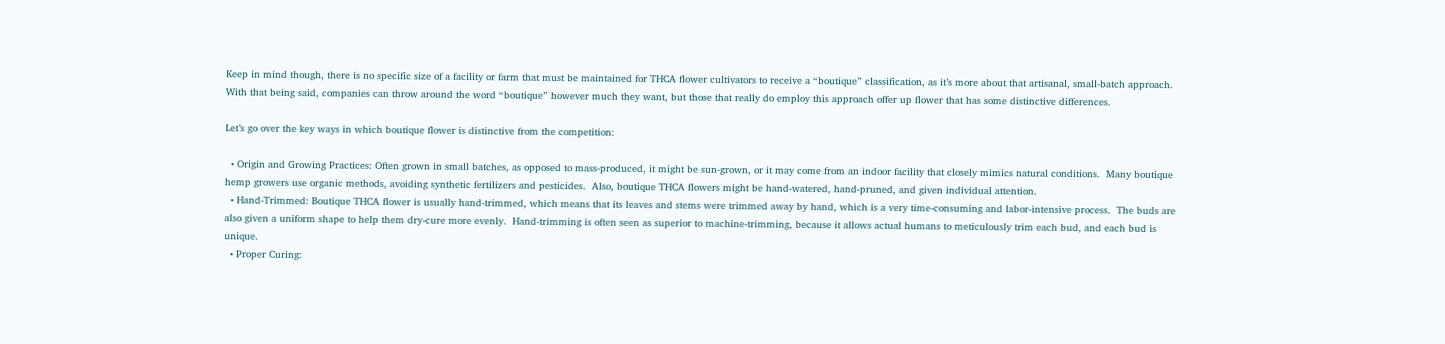Keep in mind though, there is no specific size of a facility or farm that must be maintained for THCA flower cultivators to receive a “boutique” classification, as it’s more about that artisanal, small-batch approach.  With that being said, companies can throw around the word “boutique” however much they want, but those that really do employ this approach offer up flower that has some distinctive differences.

Let’s go over the key ways in which boutique flower is distinctive from the competition:

  • Origin and Growing Practices: Often grown in small batches, as opposed to mass-produced, it might be sun-grown, or it may come from an indoor facility that closely mimics natural conditions.  Many boutique hemp growers use organic methods, avoiding synthetic fertilizers and pesticides.  Also, boutique THCA flowers might be hand-watered, hand-pruned, and given individual attention.
  • Hand-Trimmed: Boutique THCA flower is usually hand-trimmed, which means that its leaves and stems were trimmed away by hand, which is a very time-consuming and labor-intensive process.  The buds are also given a uniform shape to help them dry-cure more evenly.  Hand-trimming is often seen as superior to machine-trimming, because it allows actual humans to meticulously trim each bud, and each bud is unique.
  • Proper Curing: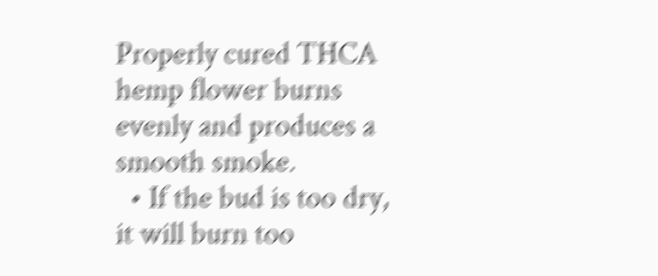Properly cured THCA hemp flower burns evenly and produces a smooth smoke.
  • If the bud is too dry, it will burn too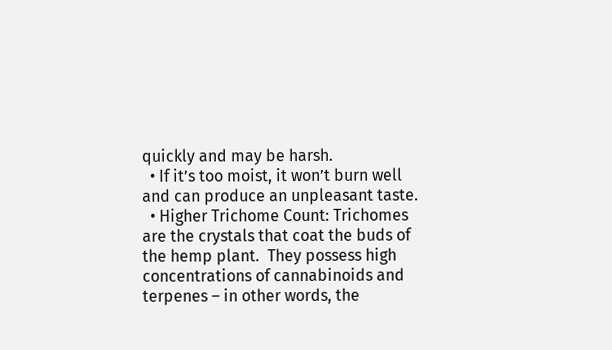quickly and may be harsh.
  • If it’s too moist, it won’t burn well and can produce an unpleasant taste.
  • Higher Trichome Count: Trichomes are the crystals that coat the buds of the hemp plant.  They possess high concentrations of cannabinoids and terpenes – in other words, the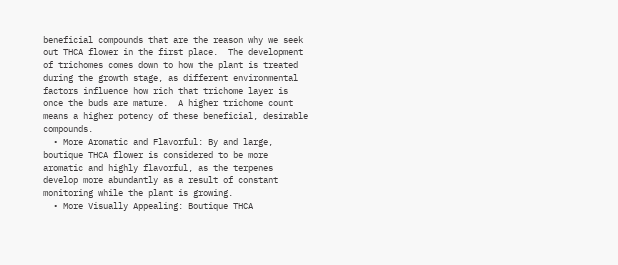beneficial compounds that are the reason why we seek out THCA flower in the first place.  The development of trichomes comes down to how the plant is treated during the growth stage, as different environmental factors influence how rich that trichome layer is once the buds are mature.  A higher trichome count means a higher potency of these beneficial, desirable compounds.
  • More Aromatic and Flavorful: By and large, boutique THCA flower is considered to be more aromatic and highly flavorful, as the terpenes develop more abundantly as a result of constant monitoring while the plant is growing.
  • More Visually Appealing: Boutique THCA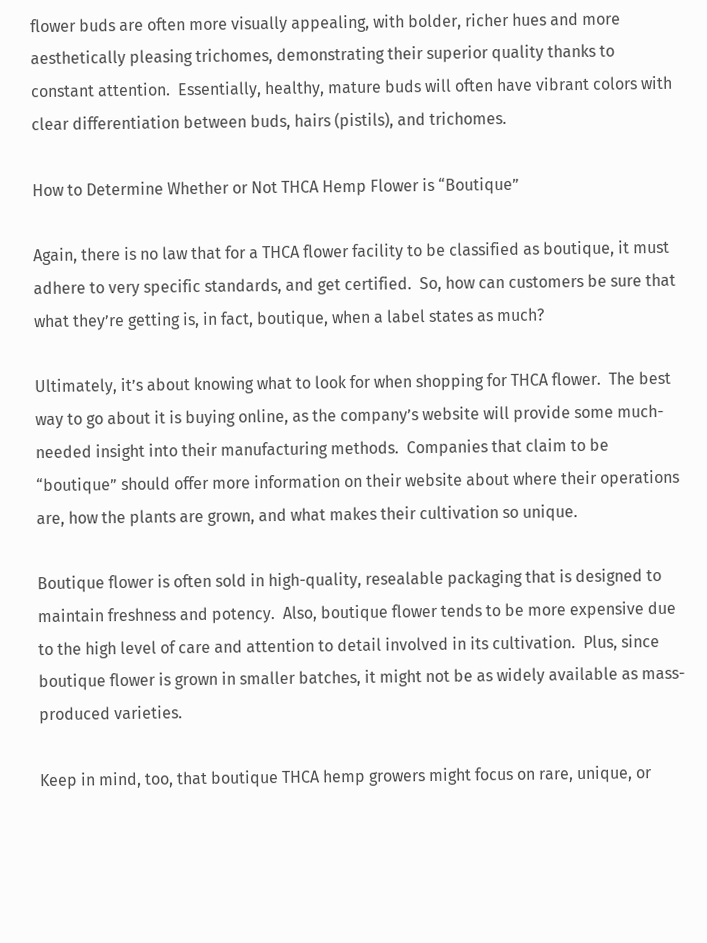flower buds are often more visually appealing, with bolder, richer hues and more aesthetically pleasing trichomes, demonstrating their superior quality thanks to constant attention.  Essentially, healthy, mature buds will often have vibrant colors with clear differentiation between buds, hairs (pistils), and trichomes.

How to Determine Whether or Not THCA Hemp Flower is “Boutique”

Again, there is no law that for a THCA flower facility to be classified as boutique, it must adhere to very specific standards, and get certified.  So, how can customers be sure that what they’re getting is, in fact, boutique, when a label states as much?

Ultimately, it’s about knowing what to look for when shopping for THCA flower.  The best way to go about it is buying online, as the company’s website will provide some much-needed insight into their manufacturing methods.  Companies that claim to be “boutique” should offer more information on their website about where their operations are, how the plants are grown, and what makes their cultivation so unique.

Boutique flower is often sold in high-quality, resealable packaging that is designed to maintain freshness and potency.  Also, boutique flower tends to be more expensive due to the high level of care and attention to detail involved in its cultivation.  Plus, since boutique flower is grown in smaller batches, it might not be as widely available as mass-produced varieties.

Keep in mind, too, that boutique THCA hemp growers might focus on rare, unique, or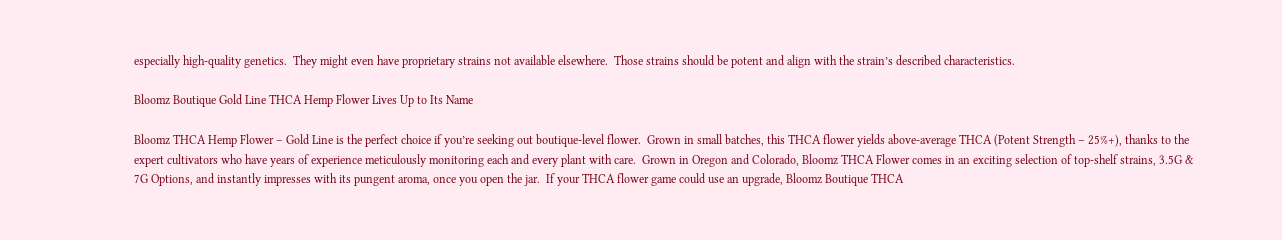especially high-quality genetics.  They might even have proprietary strains not available elsewhere.  Those strains should be potent and align with the strain’s described characteristics.

Bloomz Boutique Gold Line THCA Hemp Flower Lives Up to Its Name

Bloomz THCA Hemp Flower – Gold Line is the perfect choice if you’re seeking out boutique-level flower.  Grown in small batches, this THCA flower yields above-average THCA (Potent Strength – 25%+), thanks to the expert cultivators who have years of experience meticulously monitoring each and every plant with care.  Grown in Oregon and Colorado, Bloomz THCA Flower comes in an exciting selection of top-shelf strains, 3.5G & 7G Options, and instantly impresses with its pungent aroma, once you open the jar.  If your THCA flower game could use an upgrade, Bloomz Boutique THCA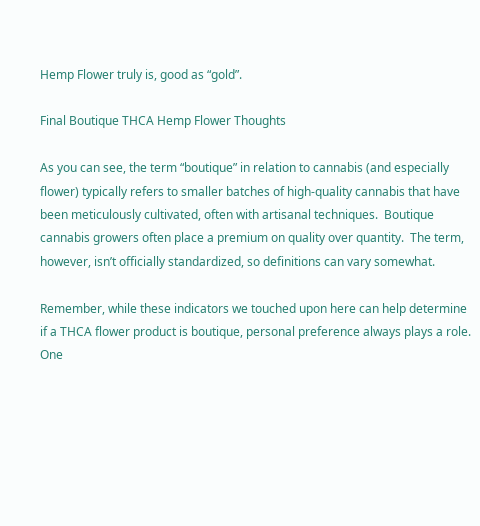Hemp Flower truly is, good as “gold”.

Final Boutique THCA Hemp Flower Thoughts

As you can see, the term “boutique” in relation to cannabis (and especially flower) typically refers to smaller batches of high-quality cannabis that have been meticulously cultivated, often with artisanal techniques.  Boutique cannabis growers often place a premium on quality over quantity.  The term, however, isn’t officially standardized, so definitions can vary somewhat.

Remember, while these indicators we touched upon here can help determine if a THCA flower product is boutique, personal preference always plays a role.  One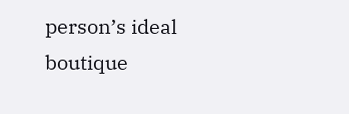person’s ideal boutique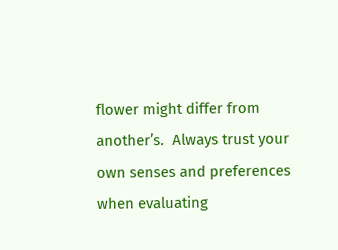flower might differ from another’s.  Always trust your own senses and preferences when evaluating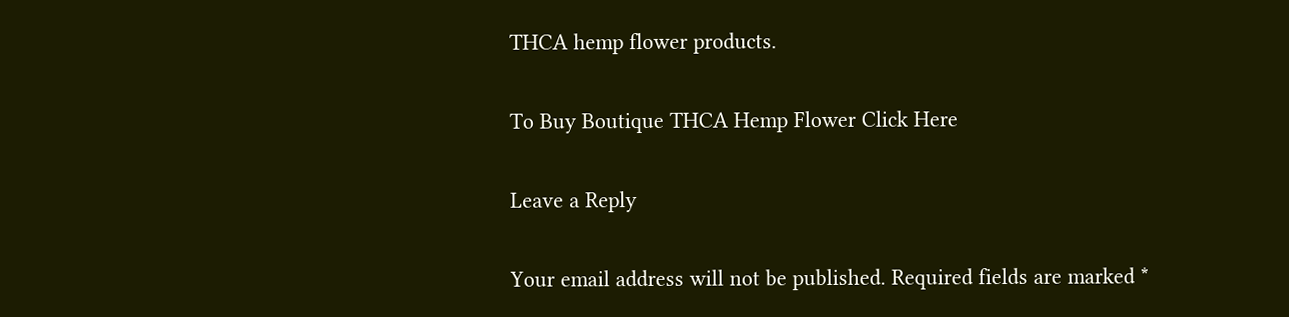THCA hemp flower products.

To Buy Boutique THCA Hemp Flower Click Here

Leave a Reply

Your email address will not be published. Required fields are marked *